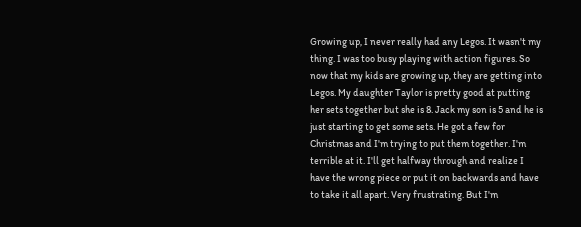Growing up, I never really had any Legos. It wasn't my thing. I was too busy playing with action figures. So now that my kids are growing up, they are getting into Legos. My daughter Taylor is pretty good at putting her sets together but she is 8. Jack my son is 5 and he is just starting to get some sets. He got a few for Christmas and I'm trying to put them together. I'm terrible at it. I'll get halfway through and realize I have the wrong piece or put it on backwards and have to take it all apart. Very frustrating. But I'm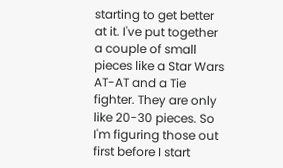starting to get better at it. I've put together a couple of small pieces like a Star Wars AT-AT and a Tie fighter. They are only like 20-30 pieces. So I'm figuring those out first before I start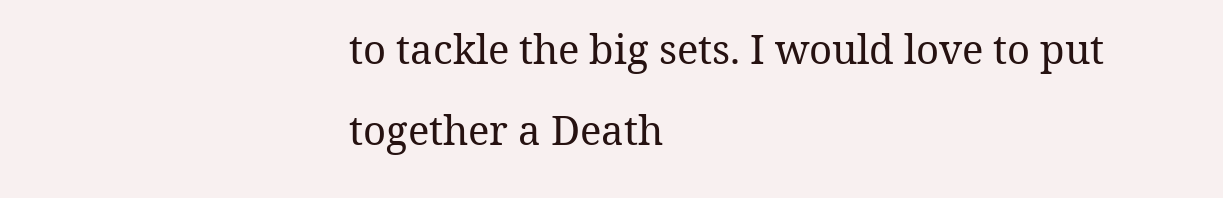to tackle the big sets. I would love to put together a Death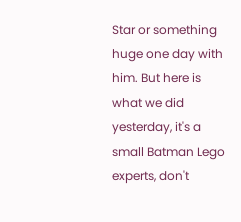Star or something huge one day with him. But here is what we did yesterday, it's a small Batman Lego experts, don't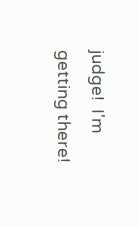judge!  I'm getting there!